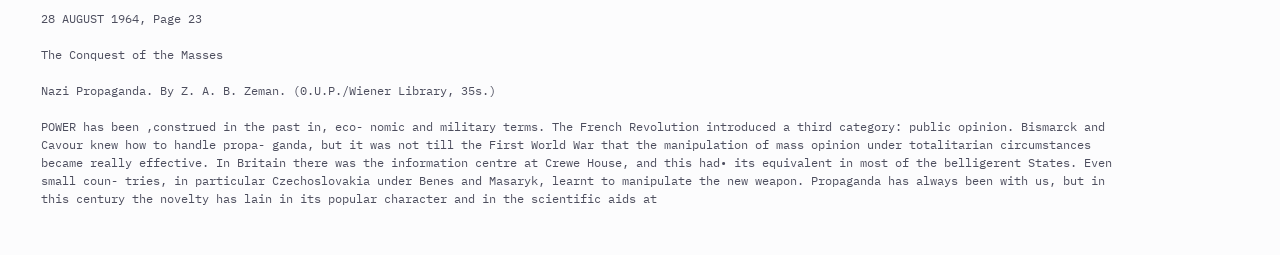28 AUGUST 1964, Page 23

The Conquest of the Masses

Nazi Propaganda. By Z. A. B. Zeman. (0.U.P./Wiener Library, 35s.)

POWER has been ,construed in the past in, eco- nomic and military terms. The French Revolution introduced a third category: public opinion. Bismarck and Cavour knew how to handle propa- ganda, but it was not till the First World War that the manipulation of mass opinion under totalitarian circumstances became really effective. In Britain there was the information centre at Crewe House, and this had• its equivalent in most of the belligerent States. Even small coun- tries, in particular Czechoslovakia under Benes and Masaryk, learnt to manipulate the new weapon. Propaganda has always been with us, but in this century the novelty has lain in its popular character and in the scientific aids at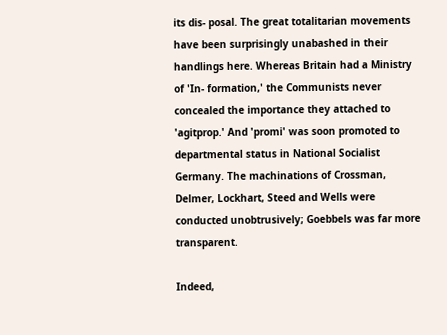its dis- posal. The great totalitarian movements have been surprisingly unabashed in their handlings here. Whereas Britain had a Ministry of 'In- formation,' the Communists never concealed the importance they attached to 'agitprop.' And 'promi' was soon promoted to departmental status in National Socialist Germany. The machinations of Crossman, Delmer, Lockhart, Steed and Wells were conducted unobtrusively; Goebbels was far more transparent.

Indeed,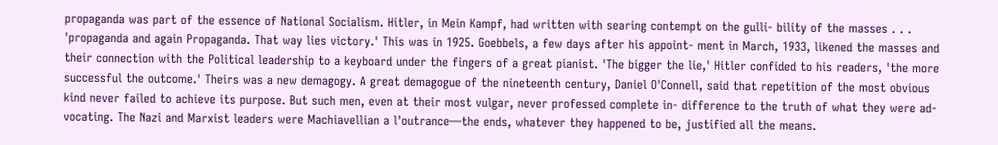propaganda was part of the essence of National Socialism. Hitler, in Mein Kampf, had written with searing contempt on the gulli- bility of the masses . . . 'propaganda and again Propaganda. That way lies victory.' This was in 1925. Goebbels, a few days after his appoint- ment in March, 1933, likened the masses and their connection with the Political leadership to a keyboard under the fingers of a great pianist. 'The bigger the lie,' Hitler confided to his readers, 'the more successful the outcome.' Theirs was a new demagogy. A great demagogue of the nineteenth century, Daniel O'Connell, said that repetition of the most obvious kind never failed to achieve its purpose. But such men, even at their most vulgar, never professed complete in- difference to the truth of what they were ad- vocating. The Nazi and Marxist leaders were Machiavellian a l'outrance—the ends, whatever they happened to be, justified all the means.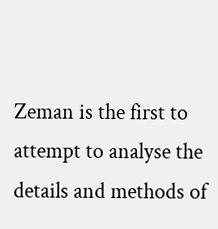Zeman is the first to attempt to analyse the details and methods of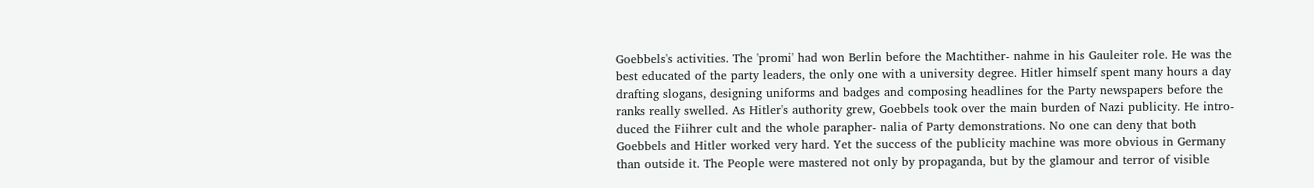Goebbels's activities. The 'promi' had won Berlin before the Machtither- nahme in his Gauleiter role. He was the best educated of the party leaders, the only one with a university degree. Hitler himself spent many hours a day drafting slogans, designing uniforms and badges and composing headlines for the Party newspapers before the ranks really swelled. As Hitler's authority grew, Goebbels took over the main burden of Nazi publicity. He intro- duced the Fiihrer cult and the whole parapher- nalia of Party demonstrations. No one can deny that both Goebbels and Hitler worked very hard. Yet the success of the publicity machine was more obvious in Germany than outside it. The People were mastered not only by propaganda, but by the glamour and terror of visible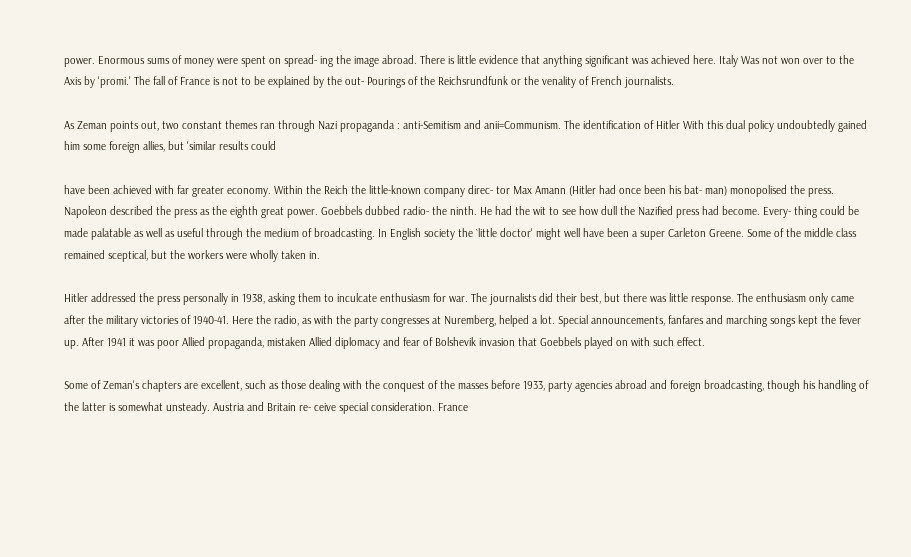power. Enormous sums of money were spent on spread- ing the image abroad. There is little evidence that anything significant was achieved here. Italy Was not won over to the Axis by 'promi.' The fall of France is not to be explained by the out- Pourings of the Reichsrundfunk or the venality of French journalists.

As Zeman points out, two constant themes ran through Nazi propaganda : anti-Semitism and anii=Communism. The identification of Hitler With this dual policy undoubtedly gained him some foreign allies, but 'similar results could

have been achieved with far greater economy. Within the Reich the little-known company direc- tor Max Amann (Hitler had once been his bat- man) monopolised the press. Napoleon described the press as the eighth great power. Goebbels dubbed radio- the ninth. He had the wit to see how dull the Nazified press had become. Every- thing could be made palatable as well as useful through the medium of broadcasting. In English society the `little doctor' might well have been a super Carleton Greene. Some of the middle class remained sceptical, but the workers were wholly taken in.

Hitler addressed the press personally in 1938, asking them to inculcate enthusiasm for war. The journalists did their best, but there was little response. The enthusiasm only came after the military victories of 1940-41. Here the radio, as with the party congresses at Nuremberg, helped a lot. Special announcements, fanfares and marching songs kept the fever up. After 1941 it was poor Allied propaganda, mistaken Allied diplomacy and fear of Bolshevik invasion that Goebbels played on with such effect.

Some of Zeman's chapters are excellent, such as those dealing with the conquest of the masses before 1933, party agencies abroad and foreign broadcasting, though his handling of the latter is somewhat unsteady. Austria and Britain re- ceive special consideration. France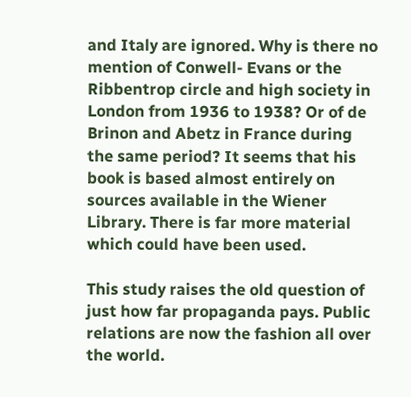and Italy are ignored. Why is there no mention of Conwell- Evans or the Ribbentrop circle and high society in London from 1936 to 1938? Or of de Brinon and Abetz in France during the same period? It seems that his book is based almost entirely on sources available in the Wiener Library. There is far more material which could have been used.

This study raises the old question of just how far propaganda pays. Public relations are now the fashion all over the world.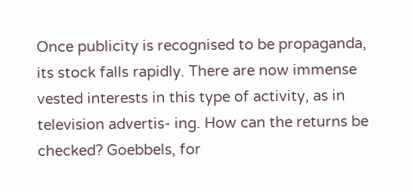Once publicity is recognised to be propaganda, its stock falls rapidly. There are now immense vested interests in this type of activity, as in television advertis- ing. How can the returns be checked? Goebbels, for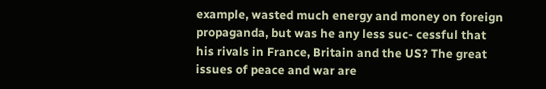example, wasted much energy and money on foreign propaganda, but was he any less suc- cessful that his rivals in France, Britain and the US? The great issues of peace and war are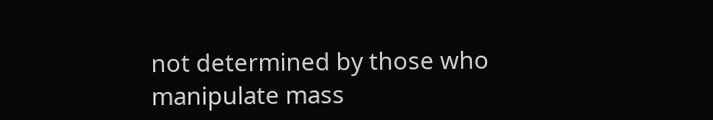not determined by those who manipulate mass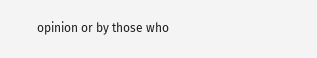opinion or by those who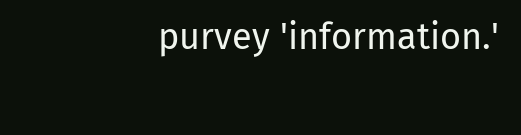purvey 'information.'